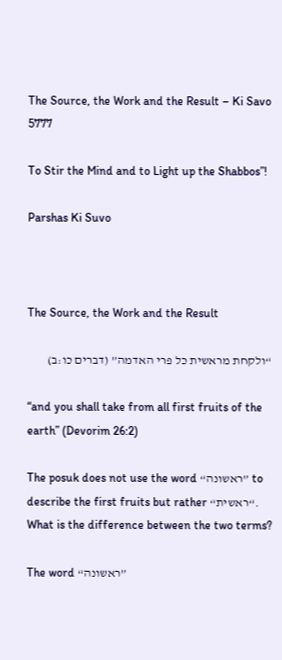The Source, the Work and the Result – Ki Savo 5777

To Stir the Mind and to Light up the Shabbos”!

Parshas Ki Suvo



The Source, the Work and the Result

“ולקחת מראשית כל פרי האדמה” (דברים כו:ב)

“and you shall take from all first fruits of the earth” (Devorim 26:2)

The posuk does not use the word “ראשונה” to describe the first fruits but rather “ראשית“. What is the difference between the two terms?

The word “ראשונה”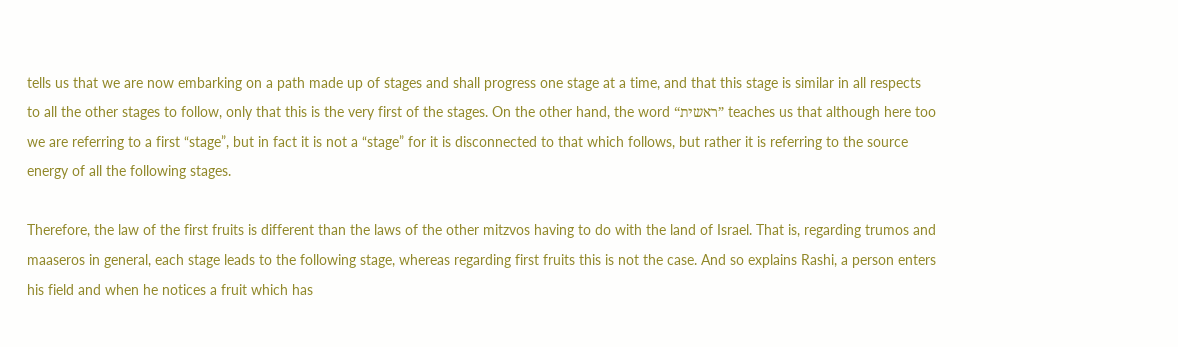tells us that we are now embarking on a path made up of stages and shall progress one stage at a time, and that this stage is similar in all respects to all the other stages to follow, only that this is the very first of the stages. On the other hand, the word “ראשית” teaches us that although here too we are referring to a first “stage”, but in fact it is not a “stage” for it is disconnected to that which follows, but rather it is referring to the source energy of all the following stages.

Therefore, the law of the first fruits is different than the laws of the other mitzvos having to do with the land of Israel. That is, regarding trumos and maaseros in general, each stage leads to the following stage, whereas regarding first fruits this is not the case. And so explains Rashi, a person enters his field and when he notices a fruit which has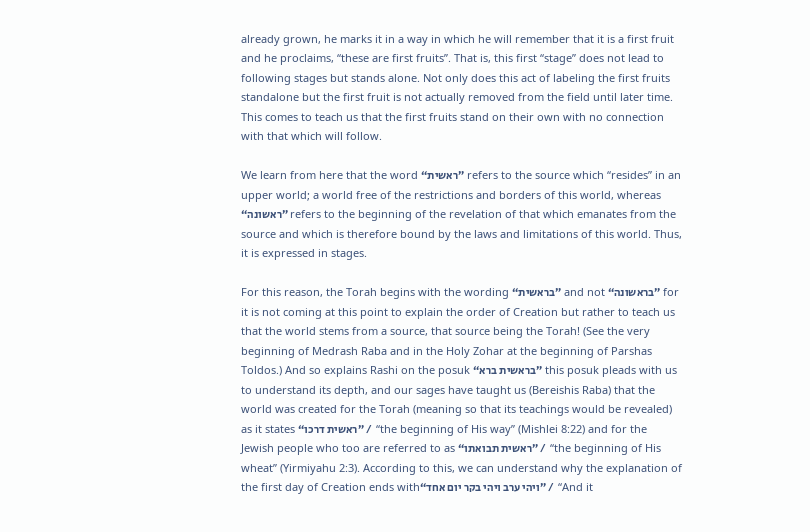already grown, he marks it in a way in which he will remember that it is a first fruit and he proclaims, “these are first fruits”. That is, this first “stage” does not lead to following stages but stands alone. Not only does this act of labeling the first fruits standalone but the first fruit is not actually removed from the field until later time. This comes to teach us that the first fruits stand on their own with no connection with that which will follow.

We learn from here that the word “ראשית” refers to the source which “resides” in an upper world; a world free of the restrictions and borders of this world, whereas “ראשונה” refers to the beginning of the revelation of that which emanates from the source and which is therefore bound by the laws and limitations of this world. Thus, it is expressed in stages.

For this reason, the Torah begins with the wording “בראשית” and not “בראשונה” for it is not coming at this point to explain the order of Creation but rather to teach us that the world stems from a source, that source being the Torah! (See the very beginning of Medrash Raba and in the Holy Zohar at the beginning of Parshas Toldos.) And so explains Rashi on the posuk “בראשית ברא” this posuk pleads with us to understand its depth, and our sages have taught us (Bereishis Raba) that the world was created for the Torah (meaning so that its teachings would be revealed) as it states “ראשית דרכו” /  “the beginning of His way” (Mishlei 8:22) and for the Jewish people who too are referred to as “ראשית תבואתו” /  “the beginning of His wheat” (Yirmiyahu 2:3). According to this, we can understand why the explanation of the first day of Creation ends with“ויהי ערב ויהי בקר יום אחד” /  “And it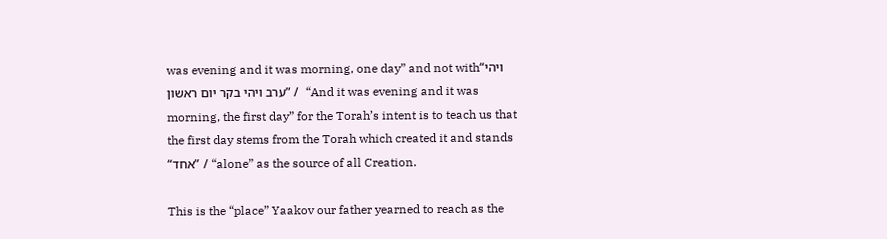was evening and it was morning, one day” and not with“ויהי ערב ויהי בקר יום ראשון” /  “And it was evening and it was morning, the first day” for the Torah’s intent is to teach us that the first day stems from the Torah which created it and stands “אחד” / “alone” as the source of all Creation.

This is the “place” Yaakov our father yearned to reach as the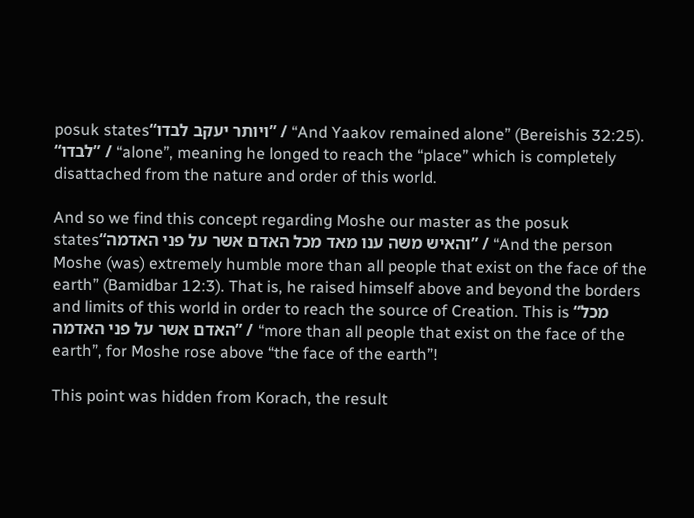posuk states“ויותר יעקב לבדו” / “And Yaakov remained alone” (Bereishis 32:25). “לבדו” / “alone”, meaning he longed to reach the “place” which is completely disattached from the nature and order of this world.

And so we find this concept regarding Moshe our master as the posuk states“והאיש משה ענו מאד מכל האדם אשר על פני האדמה” / “And the person Moshe (was) extremely humble more than all people that exist on the face of the earth” (Bamidbar 12:3). That is, he raised himself above and beyond the borders and limits of this world in order to reach the source of Creation. This is “מכל האדם אשר על פני האדמה” / “more than all people that exist on the face of the earth”, for Moshe rose above “the face of the earth”!

This point was hidden from Korach, the result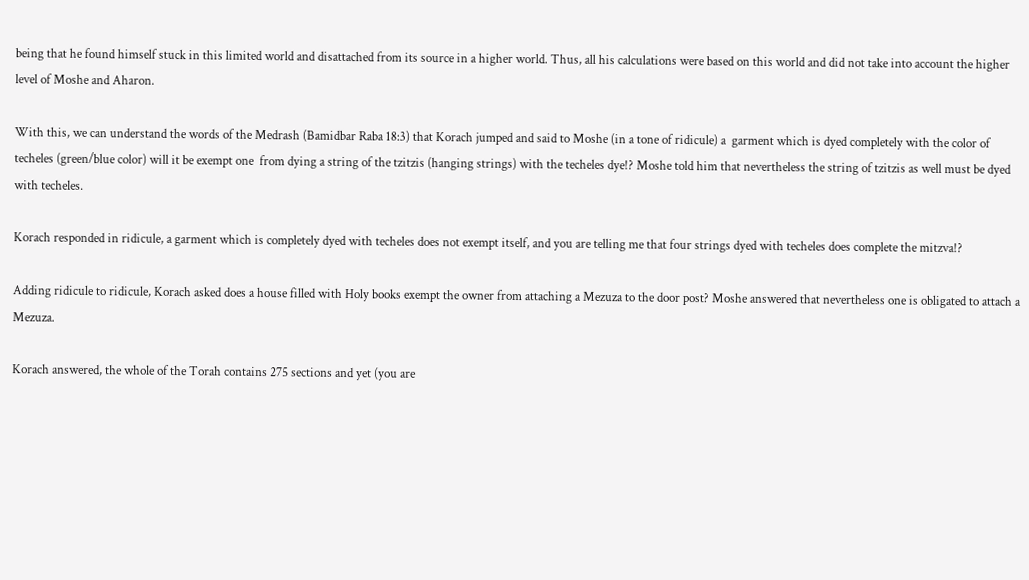being that he found himself stuck in this limited world and disattached from its source in a higher world. Thus, all his calculations were based on this world and did not take into account the higher level of Moshe and Aharon.

With this, we can understand the words of the Medrash (Bamidbar Raba 18:3) that Korach jumped and said to Moshe (in a tone of ridicule) a  garment which is dyed completely with the color of techeles (green/blue color) will it be exempt one  from dying a string of the tzitzis (hanging strings) with the techeles dye!? Moshe told him that nevertheless the string of tzitzis as well must be dyed with techeles.

Korach responded in ridicule, a garment which is completely dyed with techeles does not exempt itself, and you are telling me that four strings dyed with techeles does complete the mitzva!?

Adding ridicule to ridicule, Korach asked does a house filled with Holy books exempt the owner from attaching a Mezuza to the door post? Moshe answered that nevertheless one is obligated to attach a Mezuza.

Korach answered, the whole of the Torah contains 275 sections and yet (you are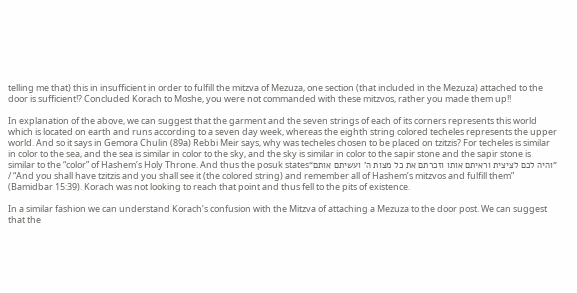telling me that) this in insufficient in order to fulfill the mitzva of Mezuza, one section (that included in the Mezuza) attached to the door is sufficient!? Concluded Korach to Moshe, you were not commanded with these mitzvos, rather you made them up!!

In explanation of the above, we can suggest that the garment and the seven strings of each of its corners represents this world which is located on earth and runs according to a seven day week, whereas the eighth string colored techeles represents the upper world. And so it says in Gemora Chulin (89a) Rebbi Meir says, why was techeles chosen to be placed on tzitzis? For techeles is similar in color to the sea, and the sea is similar in color to the sky, and the sky is similar in color to the sapir stone and the sapir stone is similar to the “color” of Hashem’s Holy Throne. And thus the posuk states“והיה לכם לציצית וראיתם אותו וזכרתם את כל מצות ה’ ועשיתם אותם” / “And you shall have tzitzis and you shall see it (the colored string) and remember all of Hashem’s mitzvos and fulfill them” (Bamidbar 15:39). Korach was not looking to reach that point and thus fell to the pits of existence.

In a similar fashion we can understand Korach’s confusion with the Mitzva of attaching a Mezuza to the door post. We can suggest that the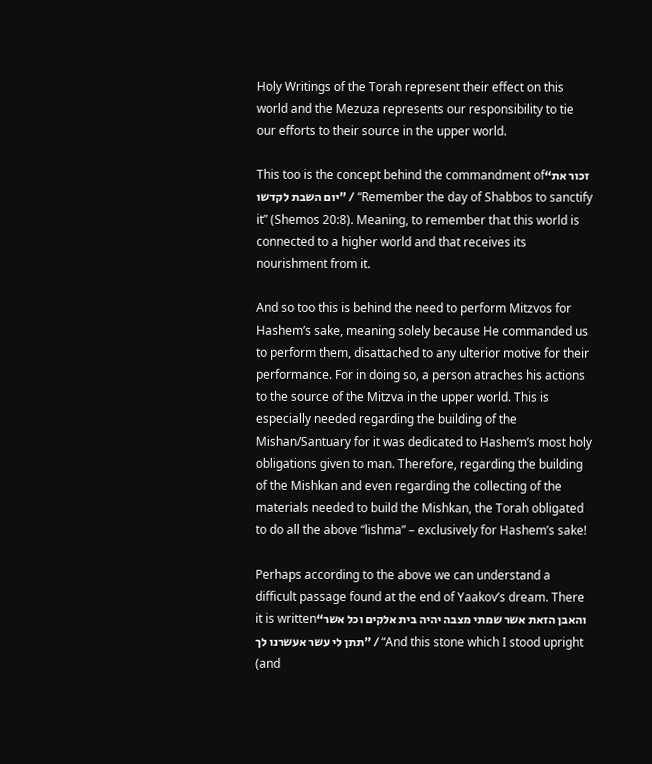Holy Writings of the Torah represent their effect on this world and the Mezuza represents our responsibility to tie our efforts to their source in the upper world.

This too is the concept behind the commandment of“זכור את יום השבת לקדשו” / “Remember the day of Shabbos to sanctify it” (Shemos 20:8). Meaning, to remember that this world is connected to a higher world and that receives its nourishment from it.

And so too this is behind the need to perform Mitzvos for Hashem’s sake, meaning solely because He commanded us to perform them, disattached to any ulterior motive for their performance. For in doing so, a person atraches his actions to the source of the Mitzva in the upper world. This is especially needed regarding the building of the Mishan/Santuary for it was dedicated to Hashem’s most holy obligations given to man. Therefore, regarding the building of the Mishkan and even regarding the collecting of the materials needed to build the Mishkan, the Torah obligated to do all the above “lishma” – exclusively for Hashem’s sake!

Perhaps according to the above we can understand a difficult passage found at the end of Yaakov’s dream. There it is written“והאבן הזאת אשר שמתי מצבה יהיה בית אלקים וכל אשר תתן לי עשר אעשרנו לך” / “And this stone which I stood upright (and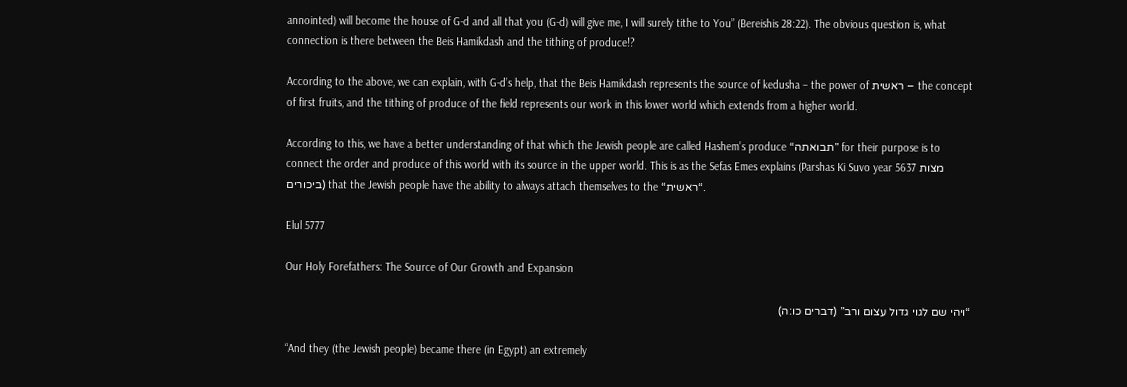annointed) will become the house of G-d and all that you (G-d) will give me, I will surely tithe to You” (Bereishis 28:22). The obvious question is, what connection is there between the Beis Hamikdash and the tithing of produce!?

According to the above, we can explain, with G-d’s help, that the Beis Hamikdash represents the source of kedusha – the power of ראשית – the concept of first fruits, and the tithing of produce of the field represents our work in this lower world which extends from a higher world.

According to this, we have a better understanding of that which the Jewish people are called Hashem’s produce “תבואתה” for their purpose is to connect the order and produce of this world with its source in the upper world. This is as the Sefas Emes explains (Parshas Ki Suvo year 5637 מצות ביכורים) that the Jewish people have the ability to always attach themselves to the “ראשית“.

Elul 5777

Our Holy Forefathers: The Source of Our Growth and Expansion

“ויהי שם לגוי גדול עצום ורב” (דברים כו:ה)

“And they (the Jewish people) became there (in Egypt) an extremely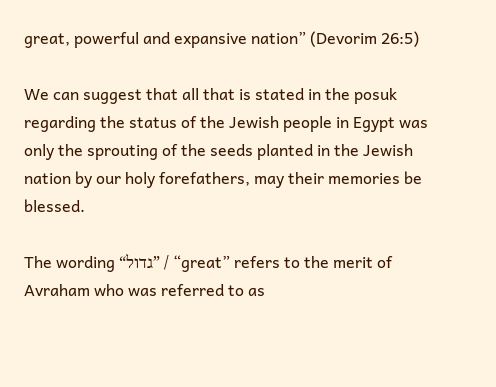great, powerful and expansive nation” (Devorim 26:5)

We can suggest that all that is stated in the posuk regarding the status of the Jewish people in Egypt was only the sprouting of the seeds planted in the Jewish nation by our holy forefathers, may their memories be blessed.

The wording “גדול” / “great” refers to the merit of Avraham who was referred to as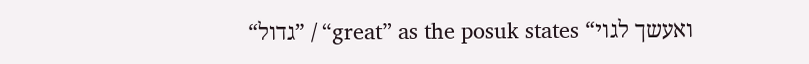“גדול” / “great” as the posuk states “ואעשך לגוי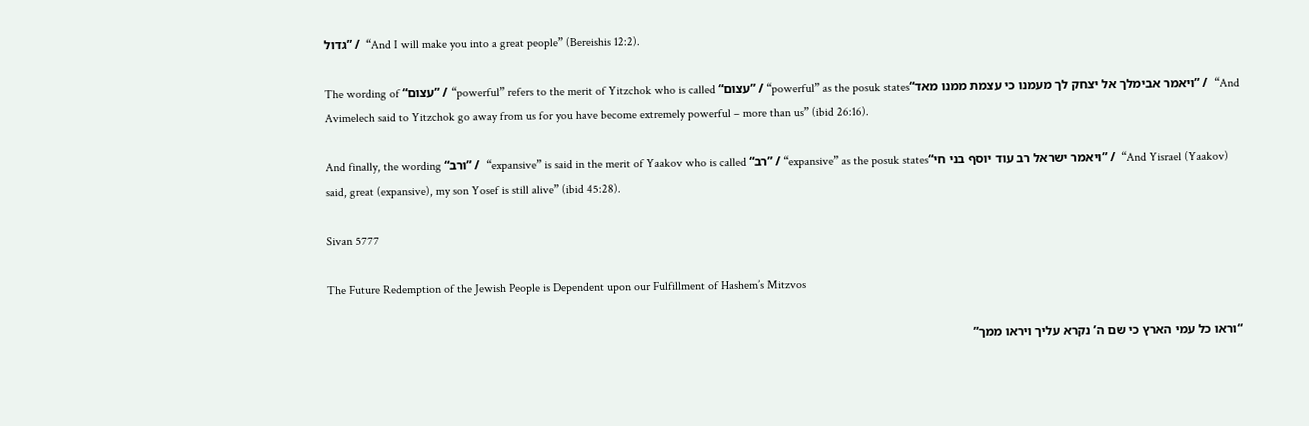גדול” /  “And I will make you into a great people” (Bereishis 12:2).

The wording of “עצום” / “powerful” refers to the merit of Yitzchok who is called “עצום” / “powerful” as the posuk states“ויאמר אבימלך אל יצחק לך מעמנו כי עצמת ממנו מאד” /  “And Avimelech said to Yitzchok go away from us for you have become extremely powerful – more than us” (ibid 26:16).

And finally, the wording “ורב” /  “expansive” is said in the merit of Yaakov who is called “רב” / “expansive” as the posuk states“ויאמר ישראל רב עוד יוסף בני חי” /  “And Yisrael (Yaakov) said, great (expansive), my son Yosef is still alive” (ibid 45:28).

Sivan 5777

The Future Redemption of the Jewish People is Dependent upon our Fulfillment of Hashem’s Mitzvos

“וראו כל עמי הארץ כי שם ה’ נקרא עליך ויראו ממך”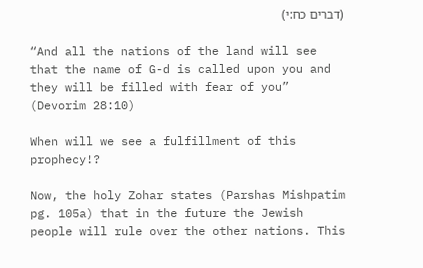(דברים כח:י)

“And all the nations of the land will see that the name of G-d is called upon you and they will be filled with fear of you” (Devorim 28:10)

When will we see a fulfillment of this prophecy!?

Now, the holy Zohar states (Parshas Mishpatim pg. 105a) that in the future the Jewish people will rule over the other nations. This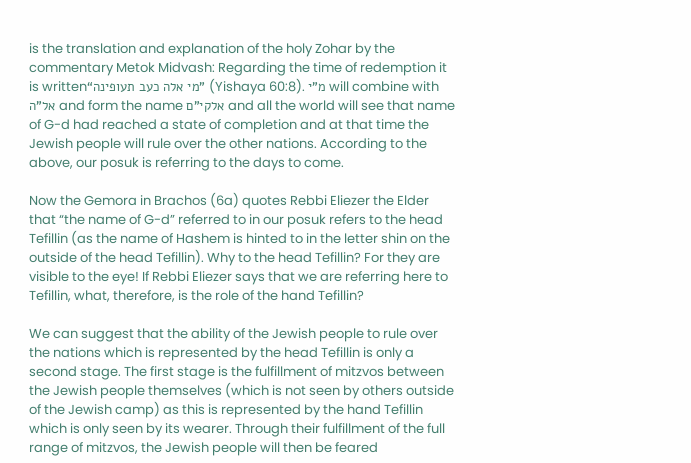is the translation and explanation of the holy Zohar by the commentary Metok Midvash: Regarding the time of redemption it is written“מי אלה כעב תעופינה” (Yishaya 60:8). מ”י will combine with אל”ה and form the name אלקי”ם and all the world will see that name of G-d had reached a state of completion and at that time the Jewish people will rule over the other nations. According to the above, our posuk is referring to the days to come.

Now the Gemora in Brachos (6a) quotes Rebbi Eliezer the Elder that “the name of G-d” referred to in our posuk refers to the head Tefillin (as the name of Hashem is hinted to in the letter shin on the outside of the head Tefillin). Why to the head Tefillin? For they are visible to the eye! If Rebbi Eliezer says that we are referring here to Tefillin, what, therefore, is the role of the hand Tefillin?

We can suggest that the ability of the Jewish people to rule over the nations which is represented by the head Tefillin is only a second stage. The first stage is the fulfillment of mitzvos between the Jewish people themselves (which is not seen by others outside of the Jewish camp) as this is represented by the hand Tefillin which is only seen by its wearer. Through their fulfillment of the full range of mitzvos, the Jewish people will then be feared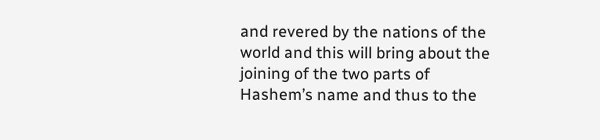and revered by the nations of the world and this will bring about the joining of the two parts of Hashem’s name and thus to the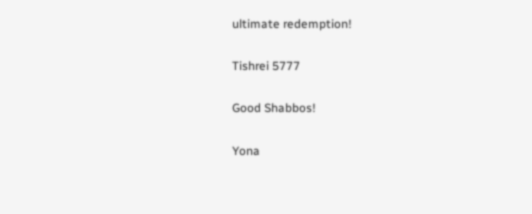ultimate redemption!

Tishrei 5777

Good Shabbos!

Yona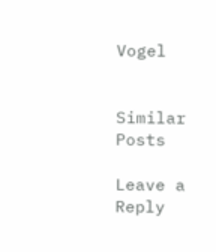Vogel


Similar Posts

Leave a Reply